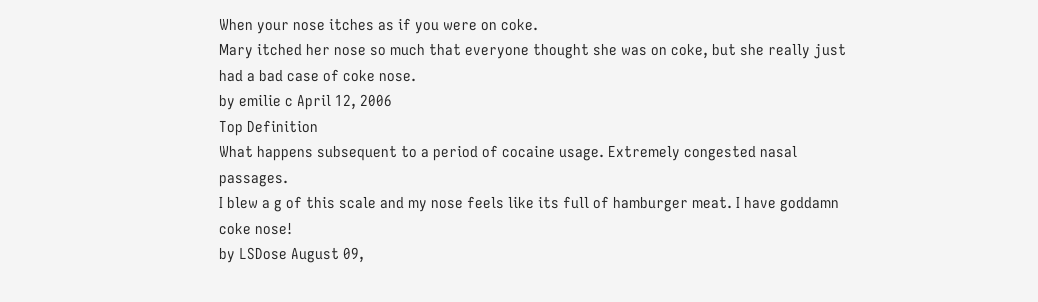When your nose itches as if you were on coke.
Mary itched her nose so much that everyone thought she was on coke, but she really just had a bad case of coke nose.
by emilie c April 12, 2006
Top Definition
What happens subsequent to a period of cocaine usage. Extremely congested nasal passages.
I blew a g of this scale and my nose feels like its full of hamburger meat. I have goddamn coke nose!
by LSDose August 09,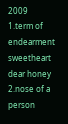2009
1.term of endearment
sweetheart dear honey
2.nose of a person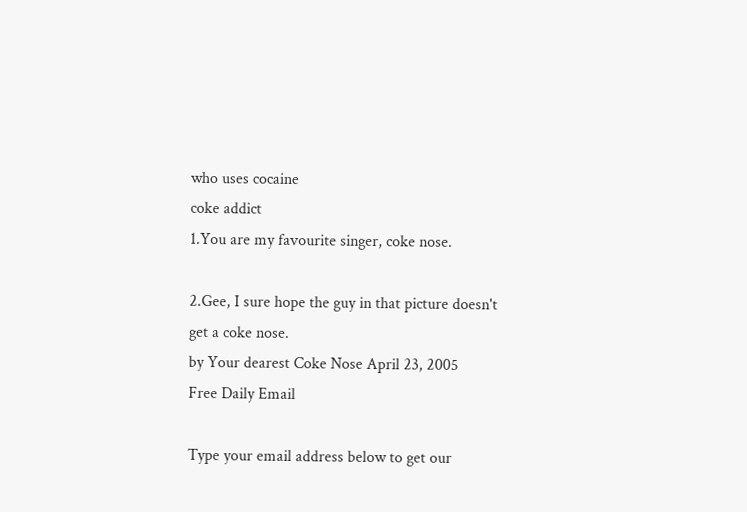who uses cocaine
coke addict
1.You are my favourite singer, coke nose.

2.Gee, I sure hope the guy in that picture doesn't get a coke nose.
by Your dearest Coke Nose April 23, 2005
Free Daily Email

Type your email address below to get our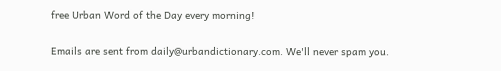free Urban Word of the Day every morning!

Emails are sent from daily@urbandictionary.com. We'll never spam you.